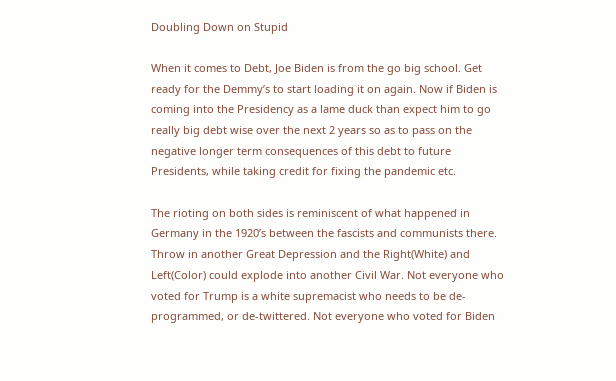Doubling Down on Stupid

When it comes to Debt, Joe Biden is from the go big school. Get ready for the Demmy’s to start loading it on again. Now if Biden is coming into the Presidency as a lame duck than expect him to go really big debt wise over the next 2 years so as to pass on the negative longer term consequences of this debt to future Presidents, while taking credit for fixing the pandemic etc.

The rioting on both sides is reminiscent of what happened in Germany in the 1920’s between the fascists and communists there. Throw in another Great Depression and the Right(White) and Left(Color) could explode into another Civil War. Not everyone who voted for Trump is a white supremacist who needs to be de-programmed, or de-twittered. Not everyone who voted for Biden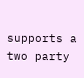supports a two party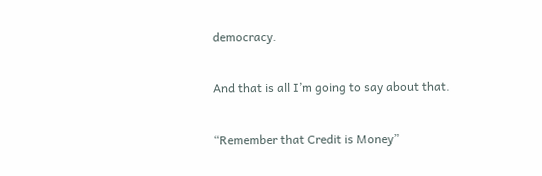democracy.

And that is all I’m going to say about that.

“Remember that Credit is Money”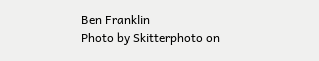Ben Franklin
Photo by Skitterphoto on